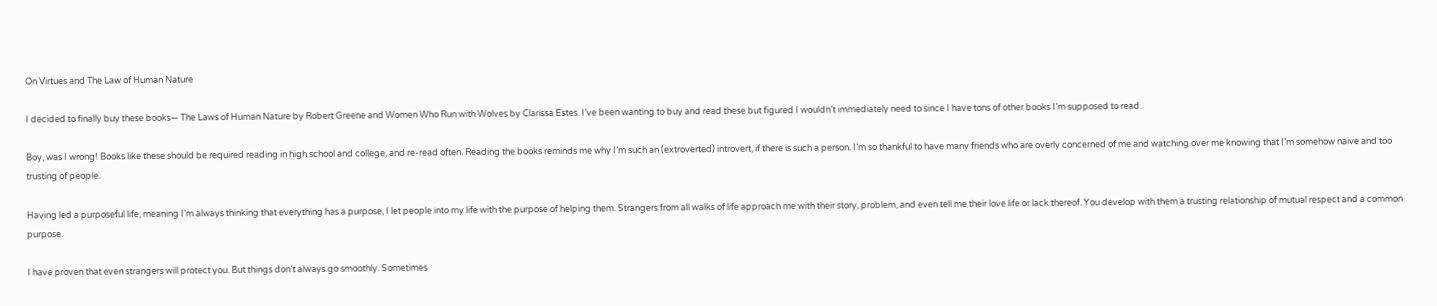On Virtues and The Law of Human Nature

I decided to finally buy these books— The Laws of Human Nature by Robert Greene and Women Who Run with Wolves by Clarissa Estes. I’ve been wanting to buy and read these but figured I wouldn’t immediately need to since I have tons of other books I’m supposed to read.

Boy, was I wrong! Books like these should be required reading in high school and college, and re-read often. Reading the books reminds me why I’m such an (extroverted) introvert, if there is such a person. I’m so thankful to have many friends who are overly concerned of me and watching over me knowing that I’m somehow naive and too trusting of people.

Having led a purposeful life, meaning I’m always thinking that everything has a purpose, I let people into my life with the purpose of helping them. Strangers from all walks of life approach me with their story, problem, and even tell me their love life or lack thereof. You develop with them a trusting relationship of mutual respect and a common purpose.

I have proven that even strangers will protect you. But things don’t always go smoothly. Sometimes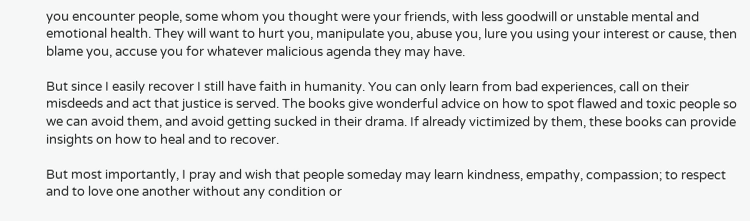you encounter people, some whom you thought were your friends, with less goodwill or unstable mental and emotional health. They will want to hurt you, manipulate you, abuse you, lure you using your interest or cause, then blame you, accuse you for whatever malicious agenda they may have.

But since I easily recover I still have faith in humanity. You can only learn from bad experiences, call on their misdeeds and act that justice is served. The books give wonderful advice on how to spot flawed and toxic people so we can avoid them, and avoid getting sucked in their drama. If already victimized by them, these books can provide insights on how to heal and to recover.

But most importantly, I pray and wish that people someday may learn kindness, empathy, compassion; to respect and to love one another without any condition or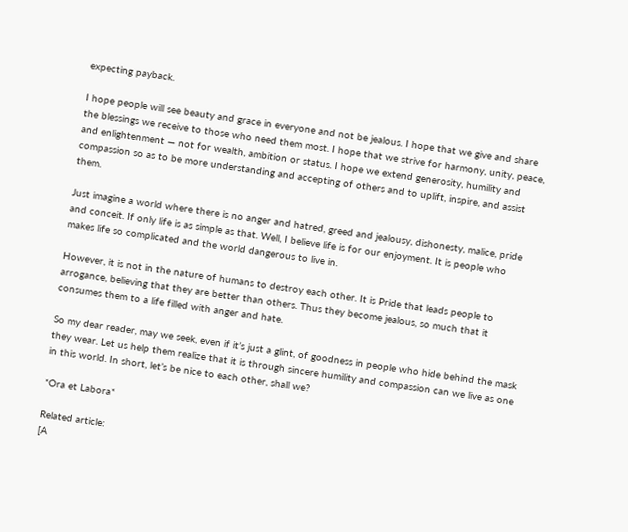expecting payback.

I hope people will see beauty and grace in everyone and not be jealous. I hope that we give and share the blessings we receive to those who need them most. I hope that we strive for harmony, unity, peace, and enlightenment — not for wealth, ambition or status. I hope we extend generosity, humility and compassion so as to be more understanding and accepting of others and to uplift, inspire, and assist them.

Just imagine a world where there is no anger and hatred, greed and jealousy, dishonesty, malice, pride and conceit. If only life is as simple as that. Well, I believe life is for our enjoyment. It is people who makes life so complicated and the world dangerous to live in.

However, it is not in the nature of humans to destroy each other. It is Pride that leads people to arrogance, believing that they are better than others. Thus they become jealous, so much that it consumes them to a life filled with anger and hate.

So my dear reader, may we seek, even if it’s just a glint, of goodness in people who hide behind the mask they wear. Let us help them realize that it is through sincere humility and compassion can we live as one in this world. In short, let’s be nice to each other, shall we?

*Ora et Labora*

Related article:
[A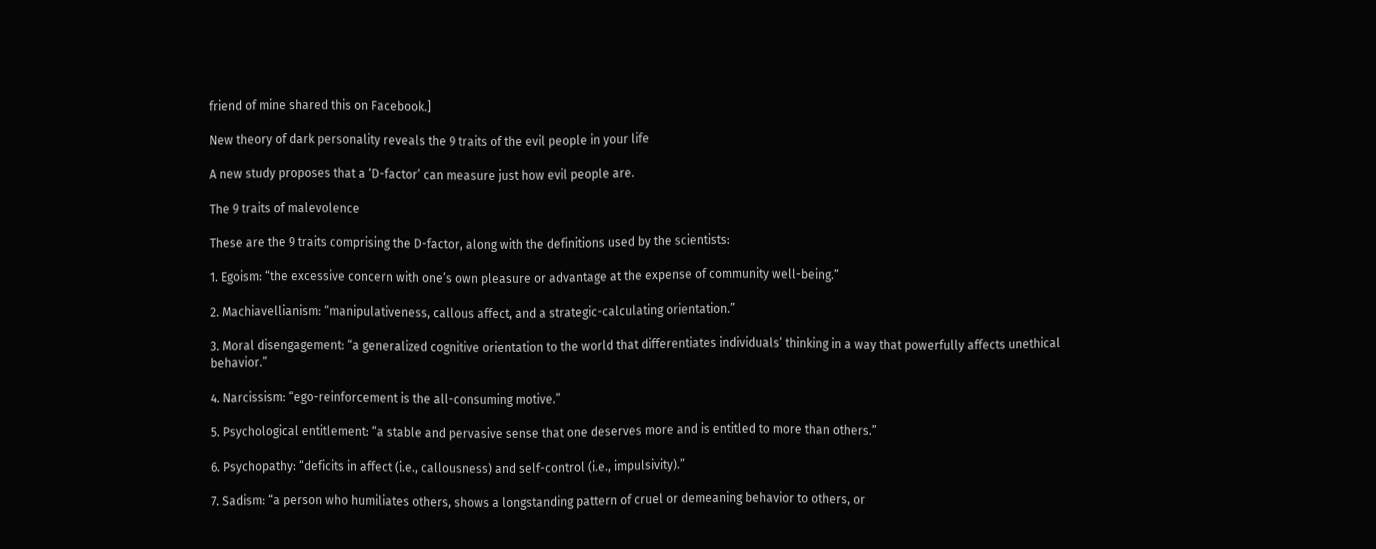friend of mine shared this on Facebook.]

New theory of dark personality reveals the 9 traits of the evil people in your life

A new study proposes that a ‘D-factor’ can measure just how evil people are.

The 9 traits of malevolence

These are the 9 traits comprising the D-factor, along with the definitions used by the scientists:

1. Egoism: “the excessive concern with one’s own pleasure or advantage at the expense of community well-being.”

2. Machiavellianism: “manipulativeness, callous affect, and a strategic-calculating orientation.”

3. Moral disengagement: “a generalized cognitive orientation to the world that differentiates individuals’ thinking in a way that powerfully affects unethical behavior.”

4. Narcissism: “ego-reinforcement is the all-consuming motive.”

5. Psychological entitlement: “a stable and pervasive sense that one deserves more and is entitled to more than others.”

6. Psychopathy: “deficits in affect (i.e., callousness) and self-control (i.e., impulsivity).”

7. Sadism: “a person who humiliates others, shows a longstanding pattern of cruel or demeaning behavior to others, or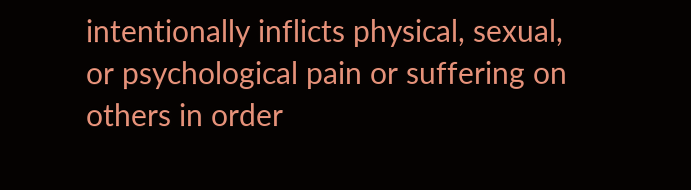intentionally inflicts physical, sexual, or psychological pain or suffering on others in order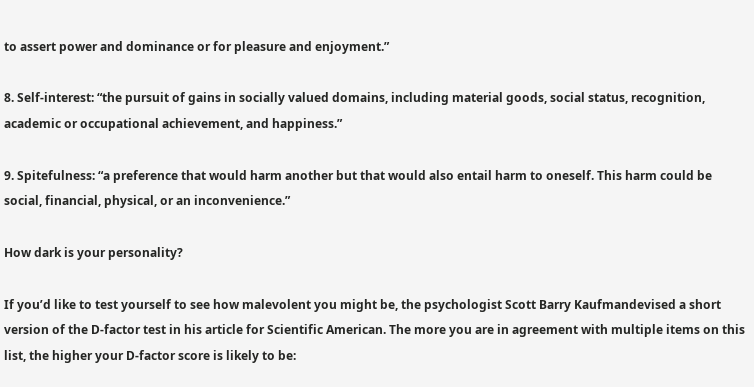to assert power and dominance or for pleasure and enjoyment.”

8. Self-interest: “the pursuit of gains in socially valued domains, including material goods, social status, recognition, academic or occupational achievement, and happiness.”

9. Spitefulness: “a preference that would harm another but that would also entail harm to oneself. This harm could be social, financial, physical, or an inconvenience.”

How dark is your personality?

If you’d like to test yourself to see how malevolent you might be, the psychologist Scott Barry Kaufmandevised a short version of the D-factor test in his article for Scientific American. The more you are in agreement with multiple items on this list, the higher your D-factor score is likely to be: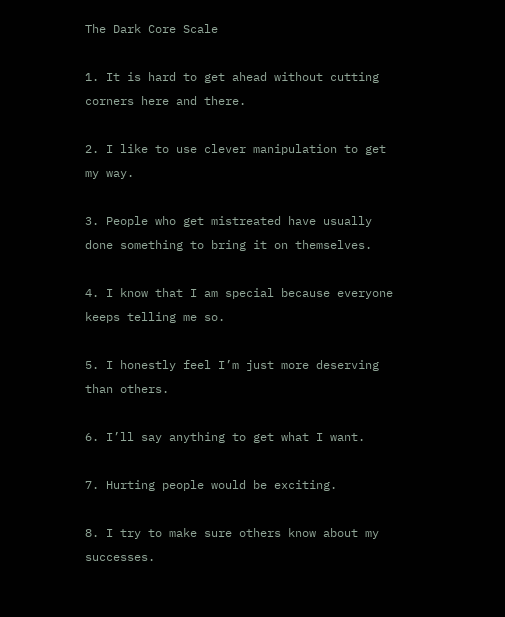The Dark Core Scale

1. It is hard to get ahead without cutting corners here and there.

2. I like to use clever manipulation to get my way.

3. People who get mistreated have usually done something to bring it on themselves.

4. I know that I am special because everyone keeps telling me so.

5. I honestly feel I’m just more deserving than others.

6. I’ll say anything to get what I want.

7. Hurting people would be exciting.

8. I try to make sure others know about my successes.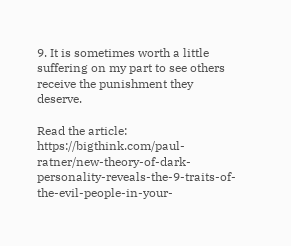9. It is sometimes worth a little suffering on my part to see others receive the punishment they deserve.

Read the article: https://bigthink.com/paul-ratner/new-theory-of-dark-personality-reveals-the-9-traits-of-the-evil-people-in-your-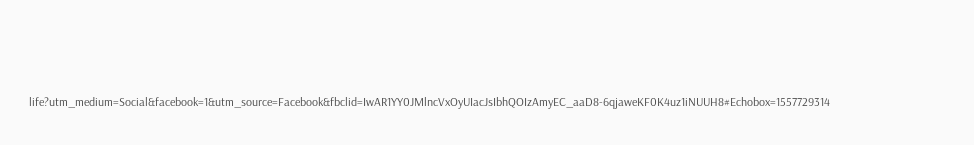life?utm_medium=Social&facebook=1&utm_source=Facebook&fbclid=IwAR1YY0JMlncVxOyUIacJsIbhQOIzAmyEC_aaD8-6qjaweKF0K4uz1iNUUH8#Echobox=1557729314